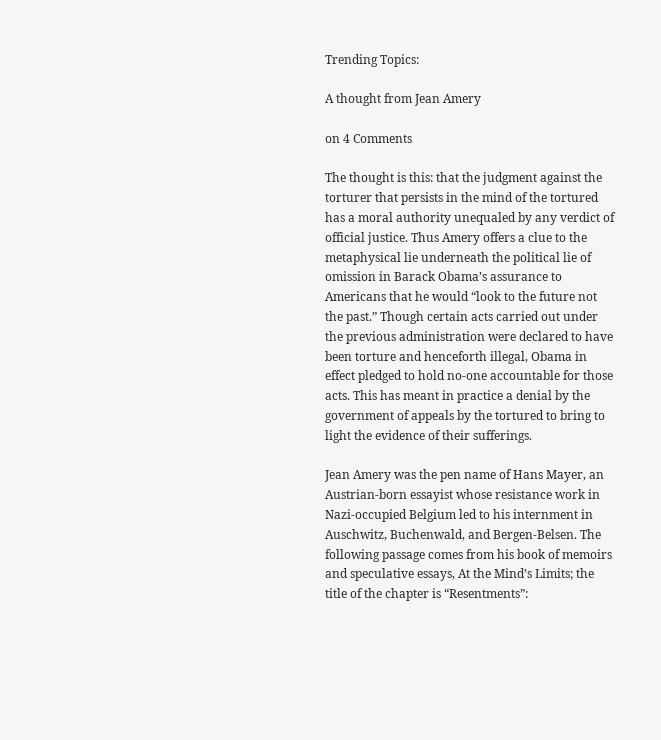Trending Topics:

A thought from Jean Amery

on 4 Comments

The thought is this: that the judgment against the torturer that persists in the mind of the tortured has a moral authority unequaled by any verdict of official justice. Thus Amery offers a clue to the metaphysical lie underneath the political lie of omission in Barack Obama’s assurance to Americans that he would “look to the future not the past.” Though certain acts carried out under the previous administration were declared to have been torture and henceforth illegal, Obama in effect pledged to hold no-one accountable for those acts. This has meant in practice a denial by the government of appeals by the tortured to bring to light the evidence of their sufferings.

Jean Amery was the pen name of Hans Mayer, an Austrian-born essayist whose resistance work in Nazi-occupied Belgium led to his internment in Auschwitz, Buchenwald, and Bergen-Belsen. The following passage comes from his book of memoirs and speculative essays, At the Mind’s Limits; the title of the chapter is “Resentments”: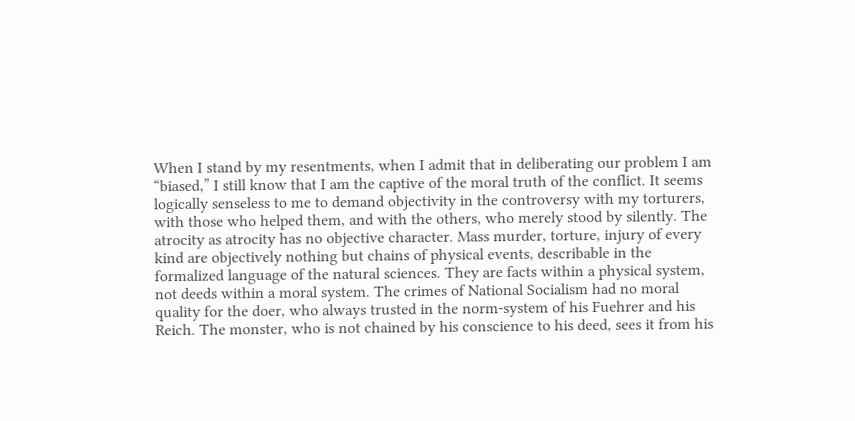When I stand by my resentments, when I admit that in deliberating our problem I am “biased,” I still know that I am the captive of the moral truth of the conflict. It seems logically senseless to me to demand objectivity in the controversy with my torturers, with those who helped them, and with the others, who merely stood by silently. The atrocity as atrocity has no objective character. Mass murder, torture, injury of every kind are objectively nothing but chains of physical events, describable in the formalized language of the natural sciences. They are facts within a physical system, not deeds within a moral system. The crimes of National Socialism had no moral quality for the doer, who always trusted in the norm-system of his Fuehrer and his Reich. The monster, who is not chained by his conscience to his deed, sees it from his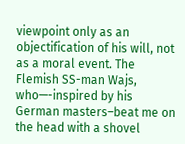viewpoint only as an objectification of his will, not as a moral event. The Flemish SS-man Wajs, who—-inspired by his German masters–beat me on the head with a shovel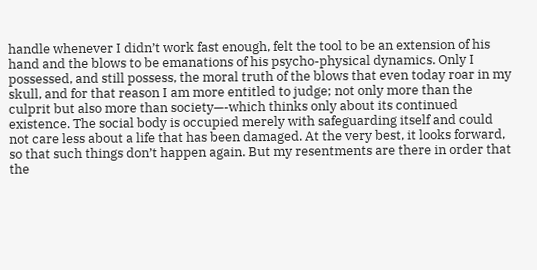handle whenever I didn’t work fast enough, felt the tool to be an extension of his hand and the blows to be emanations of his psycho-physical dynamics. Only I possessed, and still possess, the moral truth of the blows that even today roar in my skull, and for that reason I am more entitled to judge; not only more than the culprit but also more than society—-which thinks only about its continued existence. The social body is occupied merely with safeguarding itself and could not care less about a life that has been damaged. At the very best, it looks forward, so that such things don’t happen again. But my resentments are there in order that the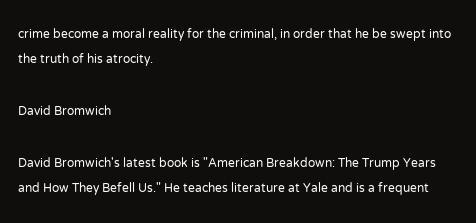crime become a moral reality for the criminal, in order that he be swept into the truth of his atrocity.

David Bromwich

David Bromwich's latest book is "American Breakdown: The Trump Years and How They Befell Us." He teaches literature at Yale and is a frequent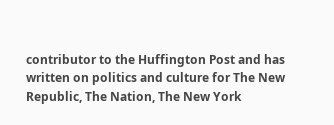contributor to the Huffington Post and has written on politics and culture for The New Republic, The Nation, The New York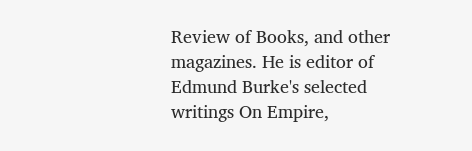Review of Books, and other magazines. He is editor of Edmund Burke's selected writings On Empire,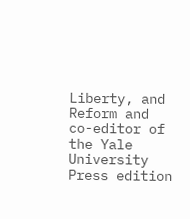Liberty, and Reform and co-editor of the Yale University Press edition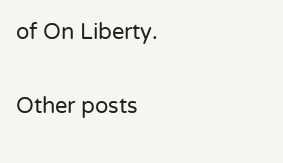of On Liberty.

Other posts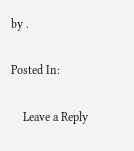by .

Posted In:

    Leave a Reply